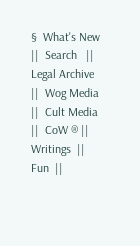§  What's New  ||  Search   ||  Legal Archive  ||  Wog Media  ||  Cult Media  ||  CoW ® ||  Writings  ||  Fun  ||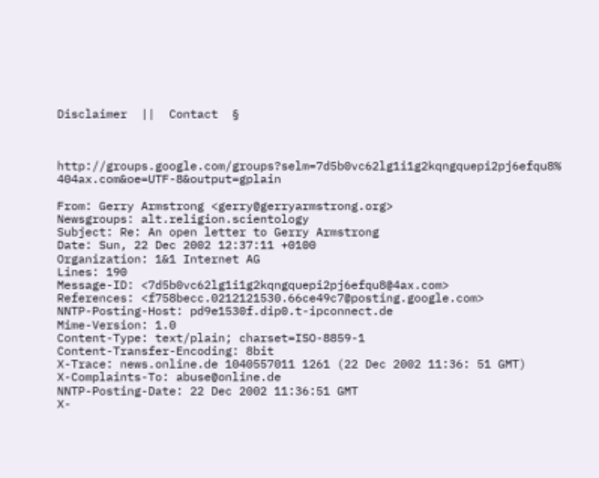Disclaimer  ||  Contact  §



http://groups.google.com/groups?selm=7d5b0vc62lg1i1g2kqngquepi2pj6efqu8% 404ax.com&oe=UTF-8&output=gplain

From: Gerry Armstrong <gerry@gerryarmstrong.org>
Newsgroups: alt.religion.scientology
Subject: Re: An open letter to Gerry Armstrong
Date: Sun, 22 Dec 2002 12:37:11 +0100
Organization: 1&1 Internet AG
Lines: 190
Message-ID: <7d5b0vc62lg1i1g2kqngquepi2pj6efqu8@4ax.com>
References: <f758becc.0212121530.66ce49c7@posting.google.com>
NNTP-Posting-Host: pd9e1530f.dip0.t-ipconnect.de
Mime-Version: 1.0
Content-Type: text/plain; charset=ISO-8859-1
Content-Transfer-Encoding: 8bit
X-Trace: news.online.de 1040557011 1261 (22 Dec 2002 11:36: 51 GMT)
X-Complaints-To: abuse@online.de
NNTP-Posting-Date: 22 Dec 2002 11:36:51 GMT
X-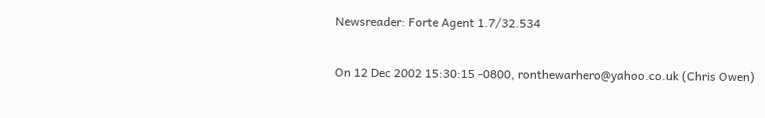Newsreader: Forte Agent 1.7/32.534

On 12 Dec 2002 15:30:15 -0800, ronthewarhero@yahoo.co.uk (Chris Owen)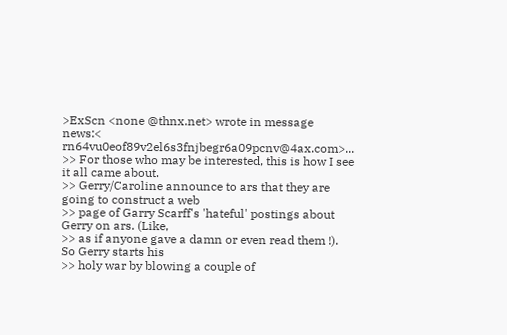>ExScn <none @thnx.net> wrote in message news:< rn64vu0eof89v2el6s3fnjbegr6a09pcnv@4ax.com>...
>> For those who may be interested, this is how I see it all came about.
>> Gerry/Caroline announce to ars that they are going to construct a web
>> page of Garry Scarff's 'hateful' postings about Gerry on ars. (Like,
>> as if anyone gave a damn or even read them !). So Gerry starts his
>> holy war by blowing a couple of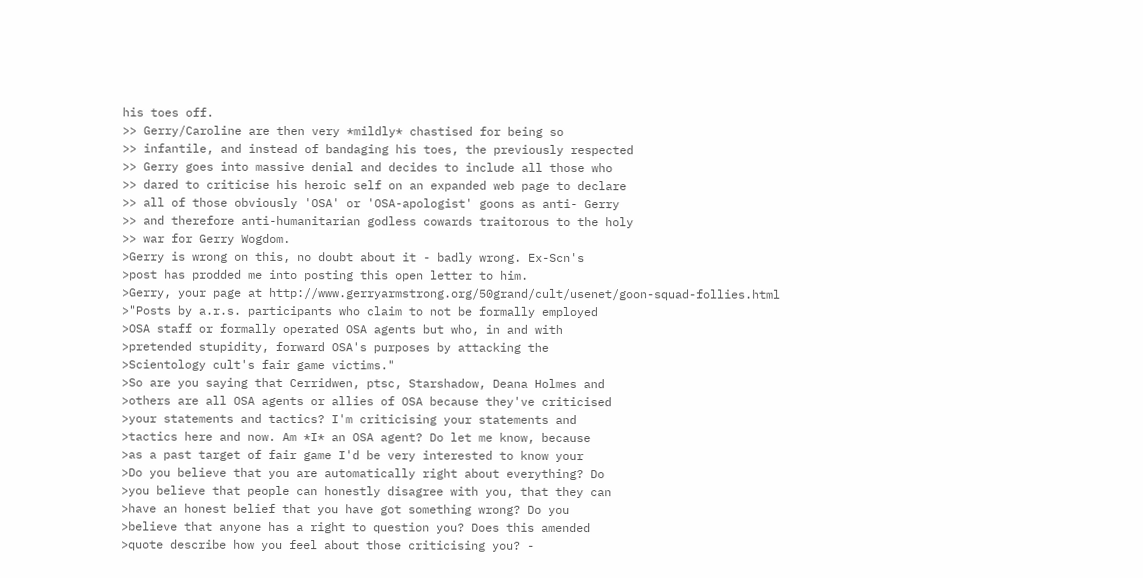his toes off.
>> Gerry/Caroline are then very *mildly* chastised for being so
>> infantile, and instead of bandaging his toes, the previously respected
>> Gerry goes into massive denial and decides to include all those who
>> dared to criticise his heroic self on an expanded web page to declare
>> all of those obviously 'OSA' or 'OSA-apologist' goons as anti- Gerry
>> and therefore anti-humanitarian godless cowards traitorous to the holy
>> war for Gerry Wogdom.
>Gerry is wrong on this, no doubt about it - badly wrong. Ex-Scn's
>post has prodded me into posting this open letter to him.
>Gerry, your page at http://www.gerryarmstrong.org/50grand/cult/usenet/goon-squad-follies.html
>"Posts by a.r.s. participants who claim to not be formally employed
>OSA staff or formally operated OSA agents but who, in and with
>pretended stupidity, forward OSA's purposes by attacking the
>Scientology cult's fair game victims."
>So are you saying that Cerridwen, ptsc, Starshadow, Deana Holmes and
>others are all OSA agents or allies of OSA because they've criticised
>your statements and tactics? I'm criticising your statements and
>tactics here and now. Am *I* an OSA agent? Do let me know, because
>as a past target of fair game I'd be very interested to know your
>Do you believe that you are automatically right about everything? Do
>you believe that people can honestly disagree with you, that they can
>have an honest belief that you have got something wrong? Do you
>believe that anyone has a right to question you? Does this amended
>quote describe how you feel about those criticising you? -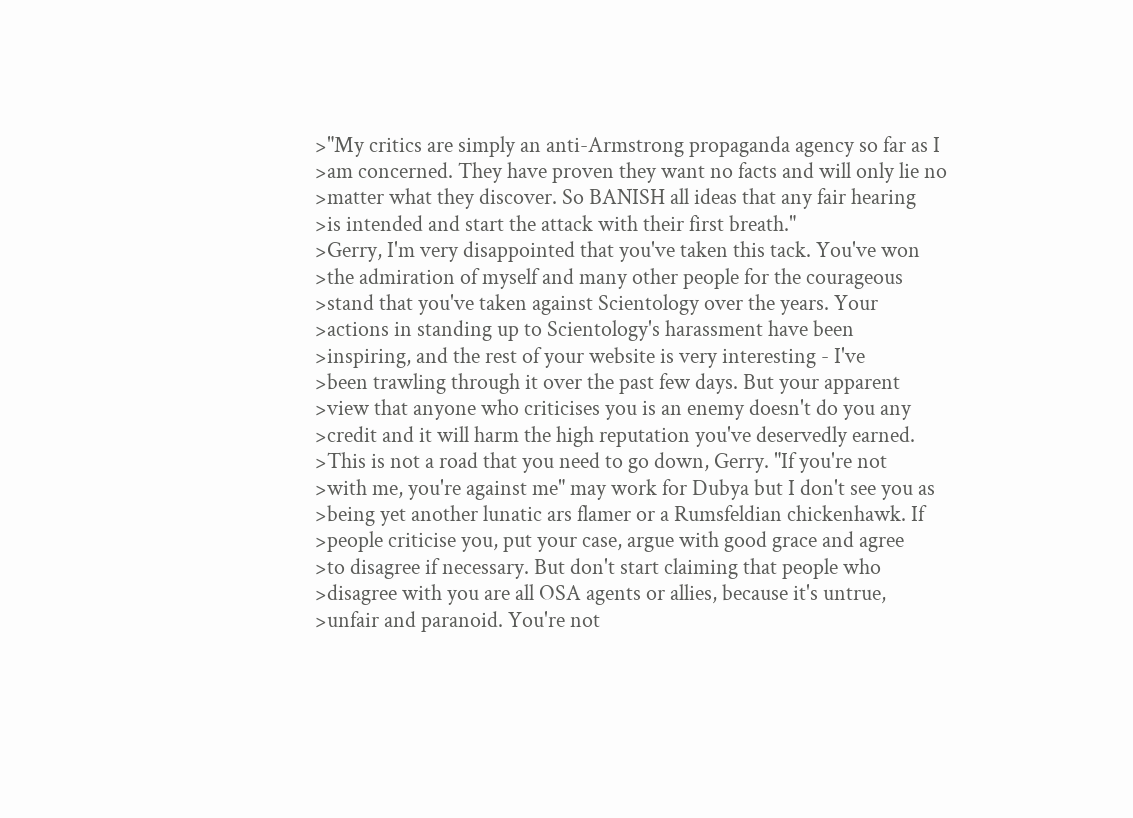>"My critics are simply an anti-Armstrong propaganda agency so far as I
>am concerned. They have proven they want no facts and will only lie no
>matter what they discover. So BANISH all ideas that any fair hearing
>is intended and start the attack with their first breath."
>Gerry, I'm very disappointed that you've taken this tack. You've won
>the admiration of myself and many other people for the courageous
>stand that you've taken against Scientology over the years. Your
>actions in standing up to Scientology's harassment have been
>inspiring, and the rest of your website is very interesting - I've
>been trawling through it over the past few days. But your apparent
>view that anyone who criticises you is an enemy doesn't do you any
>credit and it will harm the high reputation you've deservedly earned.
>This is not a road that you need to go down, Gerry. "If you're not
>with me, you're against me" may work for Dubya but I don't see you as
>being yet another lunatic ars flamer or a Rumsfeldian chickenhawk. If
>people criticise you, put your case, argue with good grace and agree
>to disagree if necessary. But don't start claiming that people who
>disagree with you are all OSA agents or allies, because it's untrue,
>unfair and paranoid. You're not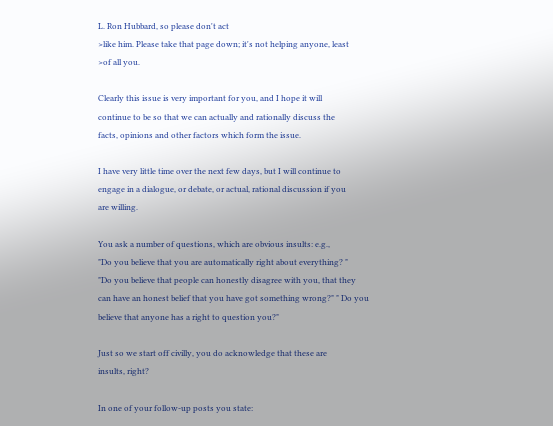L. Ron Hubbard, so please don't act
>like him. Please take that page down; it's not helping anyone, least
>of all you.

Clearly this issue is very important for you, and I hope it will
continue to be so that we can actually and rationally discuss the
facts, opinions and other factors which form the issue.

I have very little time over the next few days, but I will continue to
engage in a dialogue, or debate, or actual, rational discussion if you
are willing.

You ask a number of questions, which are obvious insults: e.g.,
"Do you believe that you are automatically right about everything? "
"Do you believe that people can honestly disagree with you, that they
can have an honest belief that you have got something wrong?" " Do you
believe that anyone has a right to question you?"

Just so we start off civilly, you do acknowledge that these are
insults, right?

In one of your follow-up posts you state: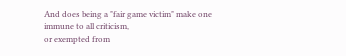And does being a "fair game victim" make one immune to all criticism,
or exempted from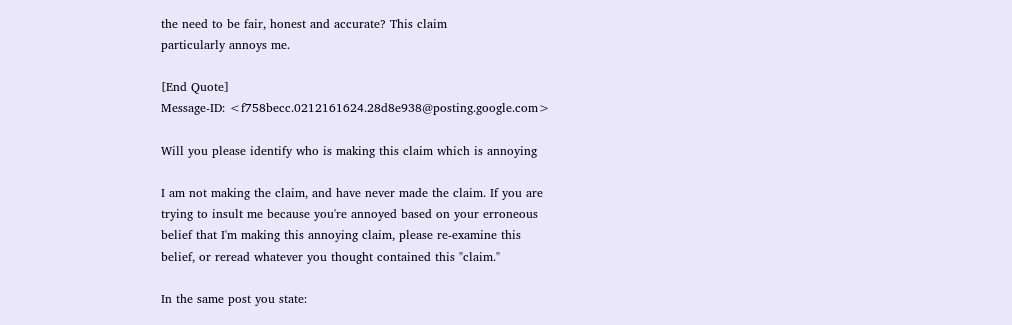the need to be fair, honest and accurate? This claim
particularly annoys me.

[End Quote]
Message-ID: <f758becc.0212161624.28d8e938@posting.google.com>

Will you please identify who is making this claim which is annoying

I am not making the claim, and have never made the claim. If you are
trying to insult me because you're annoyed based on your erroneous
belief that I'm making this annoying claim, please re-examine this
belief, or reread whatever you thought contained this "claim."

In the same post you state: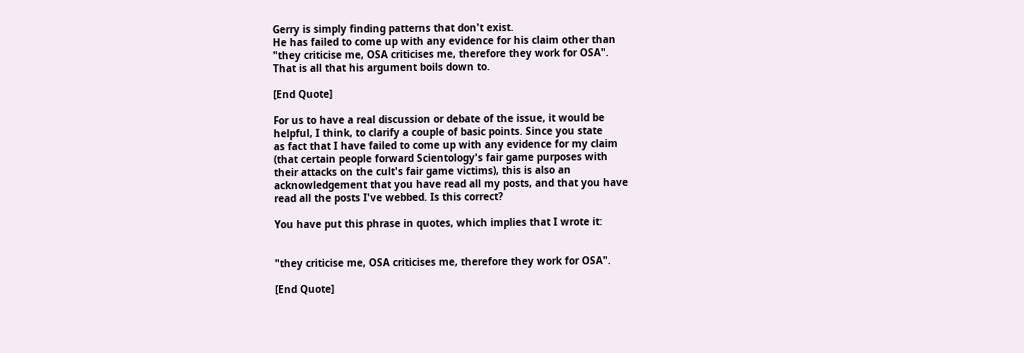Gerry is simply finding patterns that don't exist.
He has failed to come up with any evidence for his claim other than
"they criticise me, OSA criticises me, therefore they work for OSA".
That is all that his argument boils down to.

[End Quote]

For us to have a real discussion or debate of the issue, it would be
helpful, I think, to clarify a couple of basic points. Since you state
as fact that I have failed to come up with any evidence for my claim
(that certain people forward Scientology's fair game purposes with
their attacks on the cult's fair game victims), this is also an
acknowledgement that you have read all my posts, and that you have
read all the posts I've webbed. Is this correct?

You have put this phrase in quotes, which implies that I wrote it:


"they criticise me, OSA criticises me, therefore they work for OSA".

[End Quote]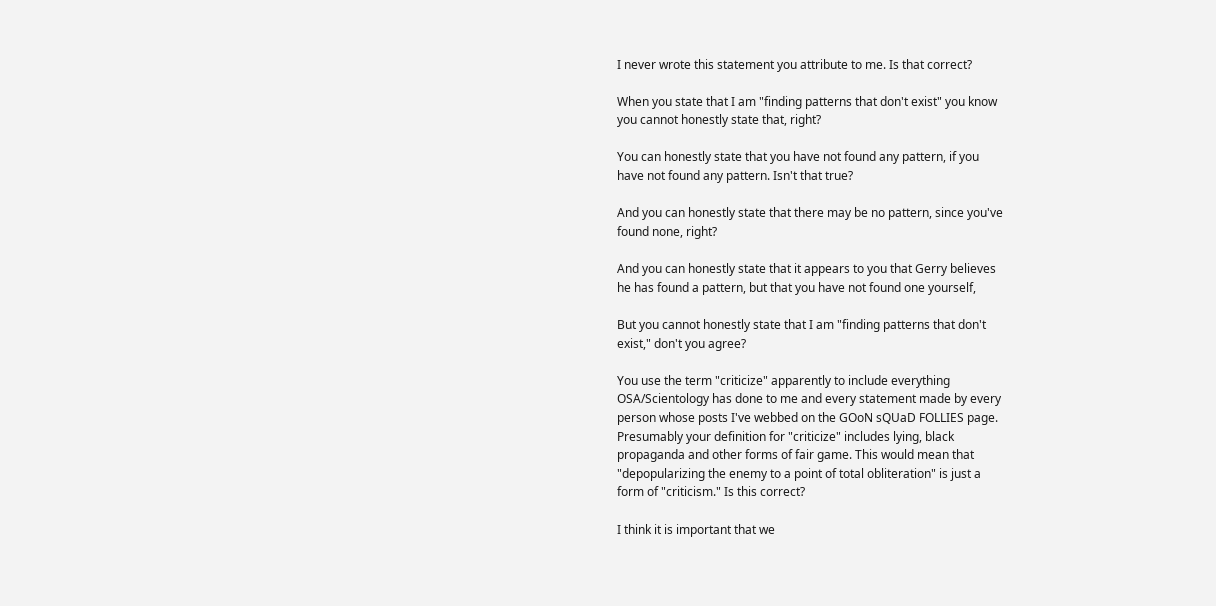I never wrote this statement you attribute to me. Is that correct?

When you state that I am "finding patterns that don't exist" you know
you cannot honestly state that, right?

You can honestly state that you have not found any pattern, if you
have not found any pattern. Isn't that true?

And you can honestly state that there may be no pattern, since you've
found none, right?

And you can honestly state that it appears to you that Gerry believes
he has found a pattern, but that you have not found one yourself,

But you cannot honestly state that I am "finding patterns that don't
exist," don't you agree?

You use the term "criticize" apparently to include everything
OSA/Scientology has done to me and every statement made by every
person whose posts I've webbed on the GOoN sQUaD FOLLIES page.
Presumably your definition for "criticize" includes lying, black
propaganda and other forms of fair game. This would mean that
"depopularizing the enemy to a point of total obliteration" is just a
form of "criticism." Is this correct?

I think it is important that we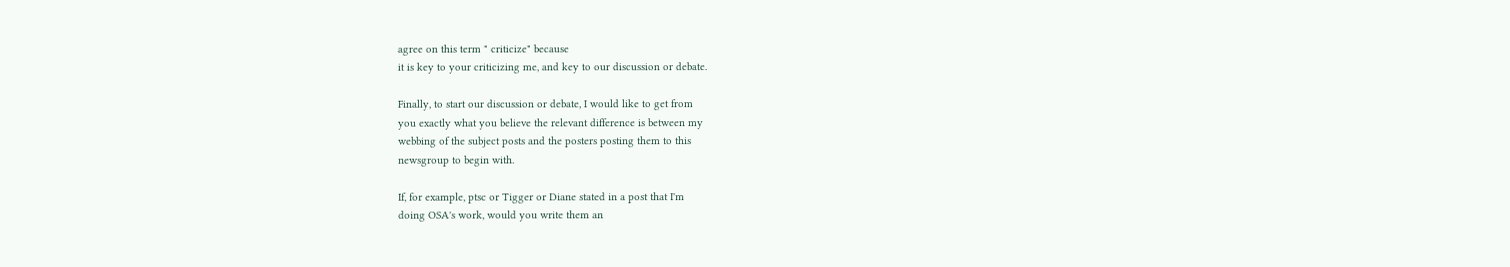agree on this term " criticize" because
it is key to your criticizing me, and key to our discussion or debate.

Finally, to start our discussion or debate, I would like to get from
you exactly what you believe the relevant difference is between my
webbing of the subject posts and the posters posting them to this
newsgroup to begin with.

If, for example, ptsc or Tigger or Diane stated in a post that I'm
doing OSA's work, would you write them an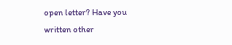open letter? Have you
written other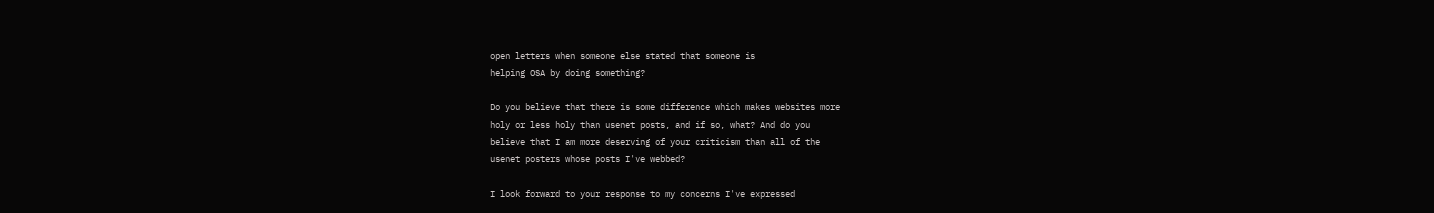open letters when someone else stated that someone is
helping OSA by doing something?

Do you believe that there is some difference which makes websites more
holy or less holy than usenet posts, and if so, what? And do you
believe that I am more deserving of your criticism than all of the
usenet posters whose posts I've webbed?

I look forward to your response to my concerns I've expressed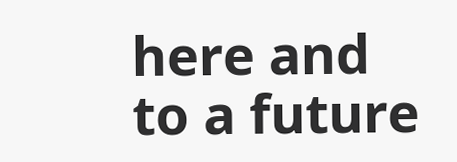here and
to a future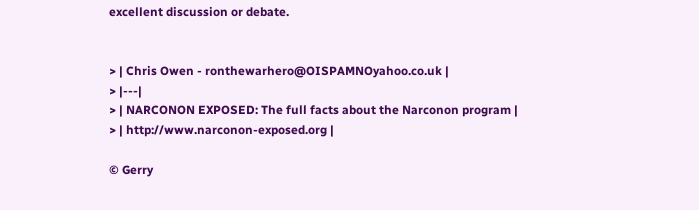excellent discussion or debate.


> | Chris Owen - ronthewarhero@OISPAMNOyahoo.co.uk |
> |---|
> | NARCONON EXPOSED: The full facts about the Narconon program |
> | http://www.narconon-exposed.org |

© Gerry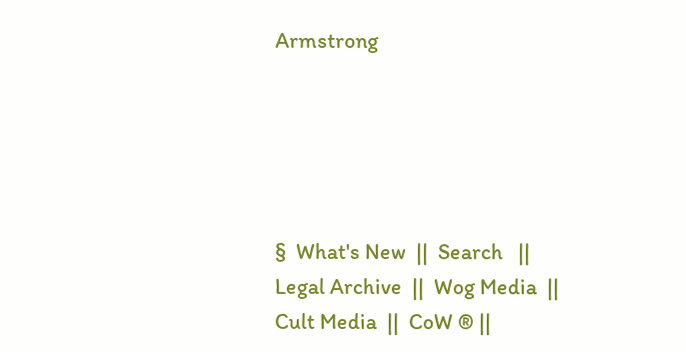Armstrong





§  What's New  ||  Search   ||  Legal Archive  ||  Wog Media  ||  Cult Media  ||  CoW ® ||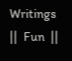Writings  ||  Fun  ||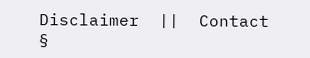Disclaimer  ||  Contact  §